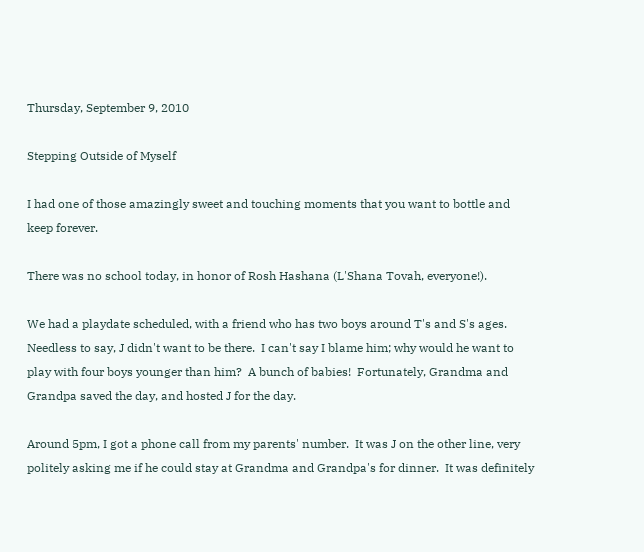Thursday, September 9, 2010

Stepping Outside of Myself

I had one of those amazingly sweet and touching moments that you want to bottle and keep forever.

There was no school today, in honor of Rosh Hashana (L'Shana Tovah, everyone!).

We had a playdate scheduled, with a friend who has two boys around T's and S's ages.  Needless to say, J didn't want to be there.  I can't say I blame him; why would he want to play with four boys younger than him?  A bunch of babies!  Fortunately, Grandma and Grandpa saved the day, and hosted J for the day.

Around 5pm, I got a phone call from my parents' number.  It was J on the other line, very politely asking me if he could stay at Grandma and Grandpa's for dinner.  It was definitely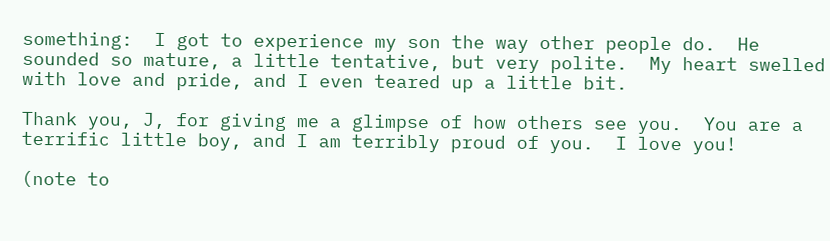something:  I got to experience my son the way other people do.  He sounded so mature, a little tentative, but very polite.  My heart swelled with love and pride, and I even teared up a little bit.

Thank you, J, for giving me a glimpse of how others see you.  You are a terrific little boy, and I am terribly proud of you.  I love you!

(note to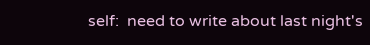self:  need to write about last night's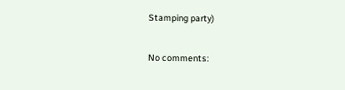Stamping party)

No comments: